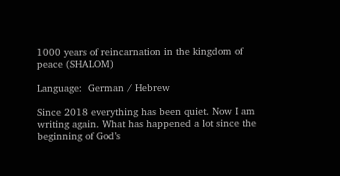1000 years of reincarnation in the kingdom of peace (SHALOM)

Language:  German / Hebrew

Since 2018 everything has been quiet. Now I am writing again. What has happened a lot since the beginning of God’s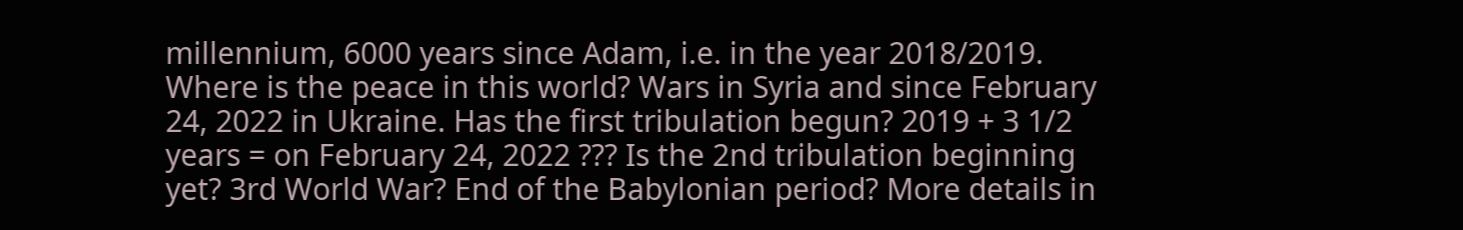millennium, 6000 years since Adam, i.e. in the year 2018/2019. Where is the peace in this world? Wars in Syria and since February 24, 2022 in Ukraine. Has the first tribulation begun? 2019 + 3 1/2 years = on February 24, 2022 ??? Is the 2nd tribulation beginning yet? 3rd World War? End of the Babylonian period? More details in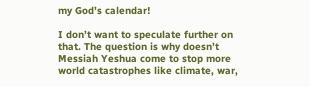my God’s calendar!

I don’t want to speculate further on that. The question is why doesn’t Messiah Yeshua come to stop more world catastrophes like climate, war,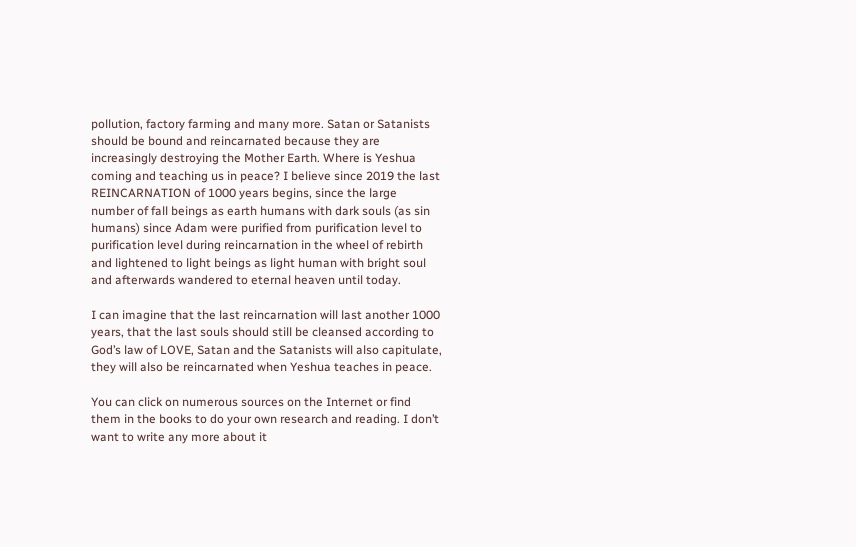pollution, factory farming and many more. Satan or Satanists should be bound and reincarnated because they are increasingly destroying the Mother Earth. Where is Yeshua coming and teaching us in peace? I believe since 2019 the last REINCARNATION of 1000 years begins, since the large number of fall beings as earth humans with dark souls (as sin humans) since Adam were purified from purification level to purification level during reincarnation in the wheel of rebirth and lightened to light beings as light human with bright soul and afterwards wandered to eternal heaven until today.

I can imagine that the last reincarnation will last another 1000 years, that the last souls should still be cleansed according to God’s law of LOVE, Satan and the Satanists will also capitulate, they will also be reincarnated when Yeshua teaches in peace.

You can click on numerous sources on the Internet or find them in the books to do your own research and reading. I don’t want to write any more about it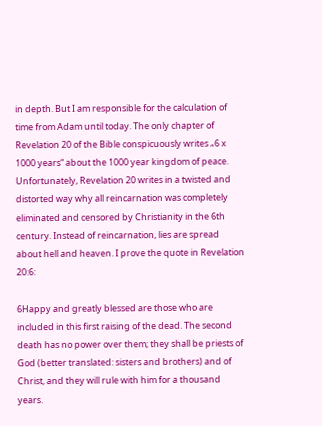in depth. But I am responsible for the calculation of time from Adam until today. The only chapter of Revelation 20 of the Bible conspicuously writes „6 x 1000 years“ about the 1000 year kingdom of peace. Unfortunately, Revelation 20 writes in a twisted and distorted way why all reincarnation was completely eliminated and censored by Christianity in the 6th century. Instead of reincarnation, lies are spread about hell and heaven. I prove the quote in Revelation 20:6:

6Happy and greatly blessed are those who are included in this first raising of the dead. The second death has no power over them; they shall be priests of God (better translated: sisters and brothers) and of Christ, and they will rule with him for a thousand years.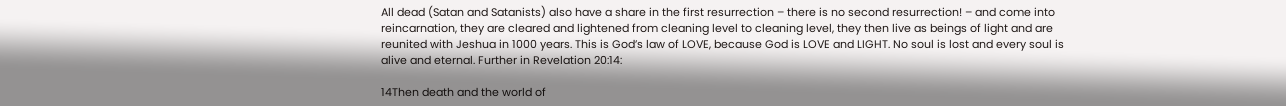All dead (Satan and Satanists) also have a share in the first resurrection – there is no second resurrection! – and come into reincarnation, they are cleared and lightened from cleaning level to cleaning level, they then live as beings of light and are reunited with Jeshua in 1000 years. This is God’s law of LOVE, because God is LOVE and LIGHT. No soul is lost and every soul is alive and eternal. Further in Revelation 20:14:

14Then death and the world of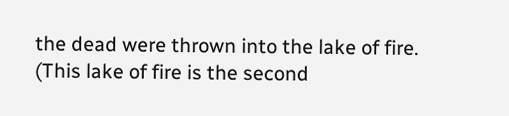the dead were thrown into the lake of fire. (This lake of fire is the second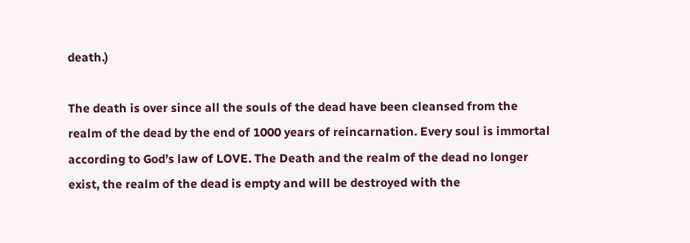death.)

The death is over since all the souls of the dead have been cleansed from the realm of the dead by the end of 1000 years of reincarnation. Every soul is immortal according to God’s law of LOVE. The Death and the realm of the dead no longer exist, the realm of the dead is empty and will be destroyed with the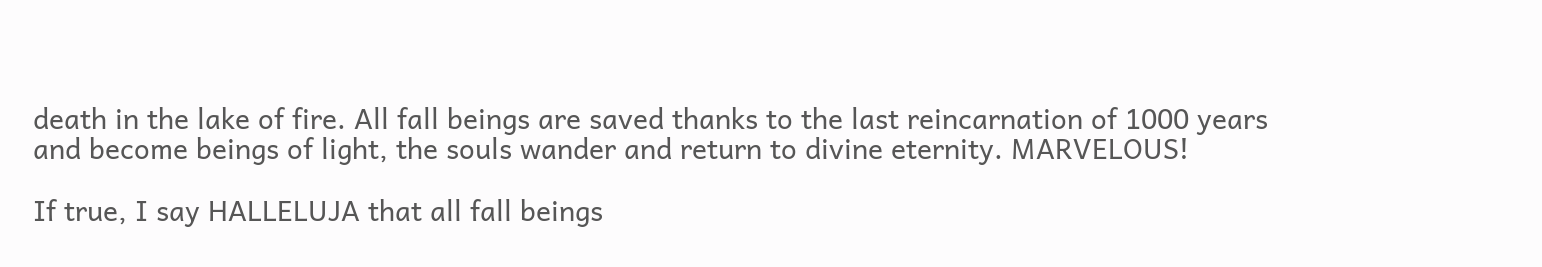death in the lake of fire. All fall beings are saved thanks to the last reincarnation of 1000 years and become beings of light, the souls wander and return to divine eternity. MARVELOUS!

If true, I say HALLELUJA that all fall beings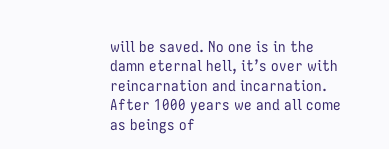will be saved. No one is in the damn eternal hell, it’s over with reincarnation and incarnation. After 1000 years we and all come as beings of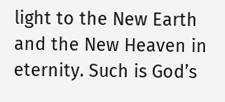light to the New Earth and the New Heaven in eternity. Such is God’s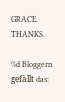GRACE. THANKS.

%d Bloggern gefällt das: